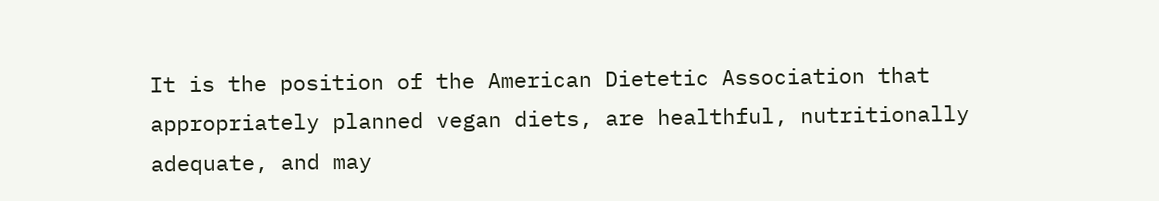It is the position of the American Dietetic Association that appropriately planned vegan diets, are healthful, nutritionally adequate, and may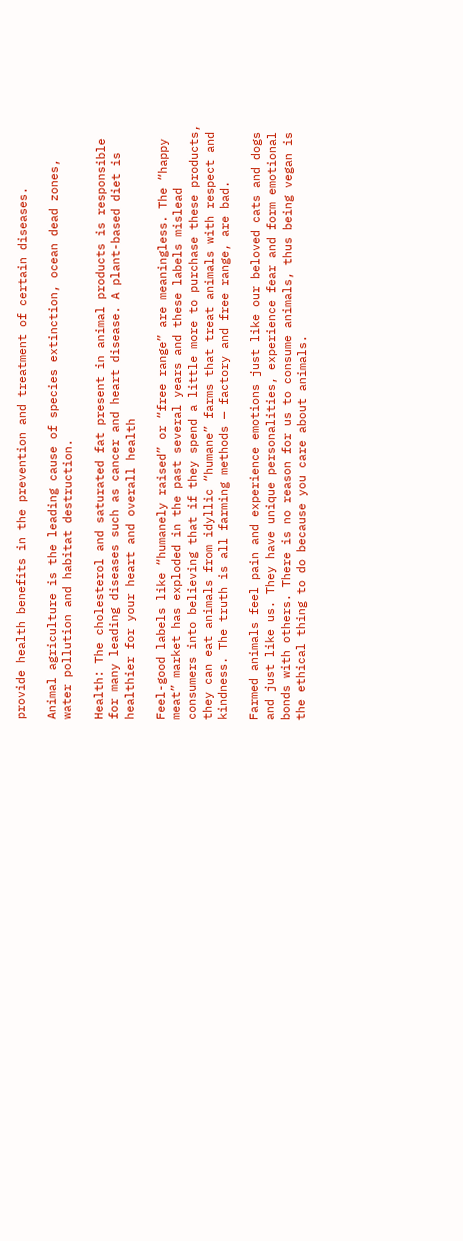provide health benefits in the prevention and treatment of certain diseases.

Animal agriculture is the leading cause of species extinction, ocean dead zones, water pollution and habitat destruction.

Health: The cholesterol and saturated fat present in animal products is responsible for many leading diseases such as cancer and heart disease. A plant-based diet is healthier for your heart and overall health

Feel-good labels like “humanely raised” or “free range” are meaningless. The “happy meat” market has exploded in the past several years and these labels mislead consumers into believing that if they spend a little more to purchase these products, they can eat animals from idyllic “humane” farms that treat animals with respect and kindness. The truth is all farming methods — factory and free range, are bad.

Farmed animals feel pain and experience emotions just like our beloved cats and dogs and just like us. They have unique personalities, experience fear and form emotional bonds with others. There is no reason for us to consume animals, thus being vegan is the ethical thing to do because you care about animals.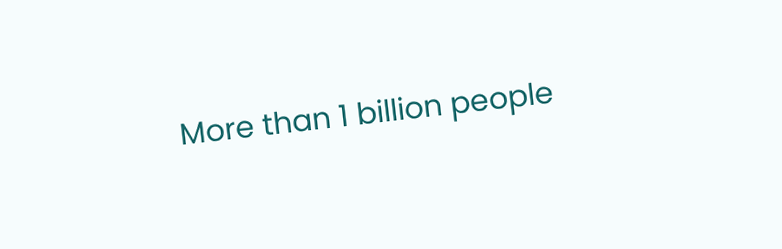More than 1 billion people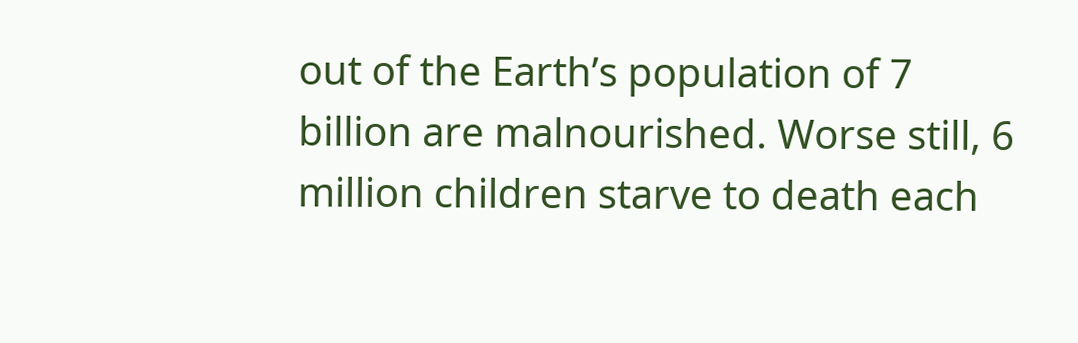out of the Earth’s population of 7 billion are malnourished. Worse still, 6 million children starve to death each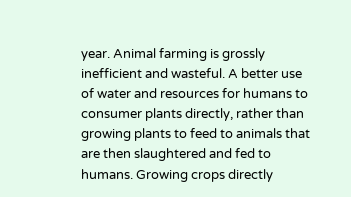year. Animal farming is grossly inefficient and wasteful. A better use of water and resources for humans to consumer plants directly, rather than growing plants to feed to animals that are then slaughtered and fed to humans. Growing crops directly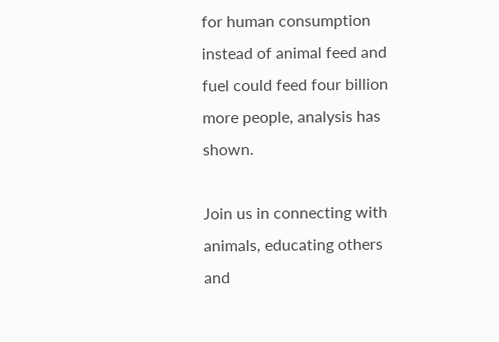for human consumption instead of animal feed and fuel could feed four billion more people, analysis has shown.

Join us in connecting with animals, educating others and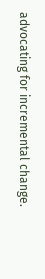advocating for incremental change.